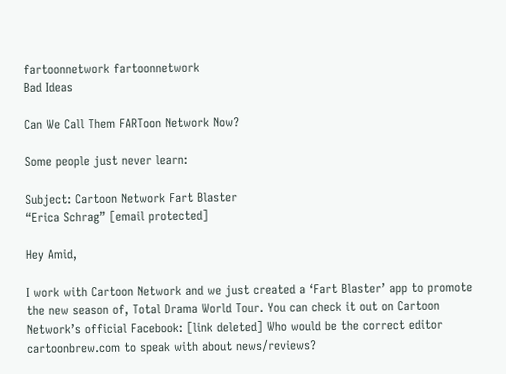fartoonnetwork fartoonnetwork
Bad Ideas

Can We Call Them FARToon Network Now?

Some people just never learn:

Subject: Cartoon Network Fart Blaster
“Erica Schrag” [email protected]

Hey Amid,

I work with Cartoon Network and we just created a ‘Fart Blaster’ app to promote the new season of, Total Drama World Tour. You can check it out on Cartoon Network’s official Facebook: [link deleted] Who would be the correct editor cartoonbrew.com to speak with about news/reviews?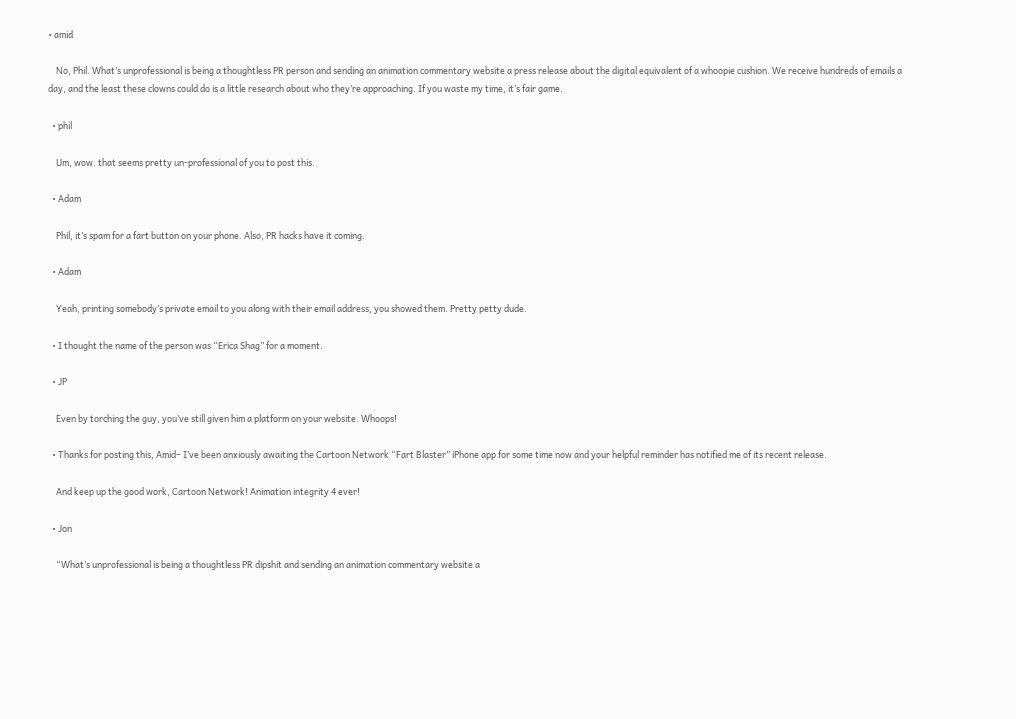• amid

    No, Phil. What’s unprofessional is being a thoughtless PR person and sending an animation commentary website a press release about the digital equivalent of a whoopie cushion. We receive hundreds of emails a day, and the least these clowns could do is a little research about who they’re approaching. If you waste my time, it’s fair game.

  • phil

    Um, wow. that seems pretty un-professional of you to post this.

  • Adam

    Phil, it’s spam for a fart button on your phone. Also, PR hacks have it coming.

  • Adam

    Yeah, printing somebody’s private email to you along with their email address, you showed them. Pretty petty dude.

  • I thought the name of the person was “Erica Shag” for a moment.

  • JP

    Even by torching the guy, you’ve still given him a platform on your website. Whoops!

  • Thanks for posting this, Amid– I’ve been anxiously awaiting the Cartoon Network “Fart Blaster” iPhone app for some time now and your helpful reminder has notified me of its recent release.

    And keep up the good work, Cartoon Network! Animation integrity 4 ever!

  • Jon

    “What’s unprofessional is being a thoughtless PR dipshit and sending an animation commentary website a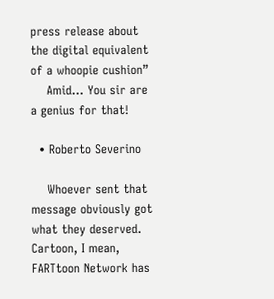press release about the digital equivalent of a whoopie cushion”
    Amid… You sir are a genius for that!

  • Roberto Severino

    Whoever sent that message obviously got what they deserved. Cartoon, I mean, FARTtoon Network has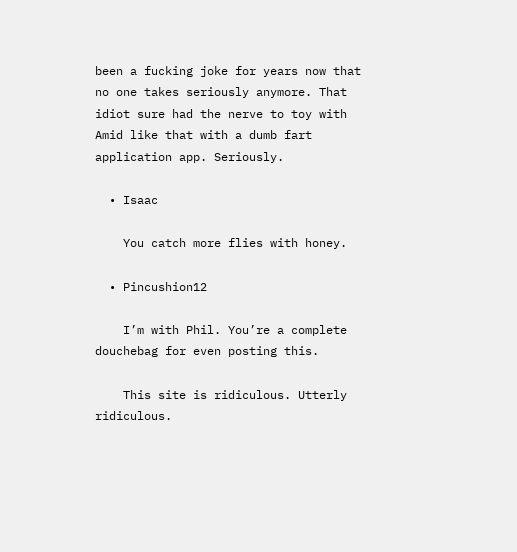been a fucking joke for years now that no one takes seriously anymore. That idiot sure had the nerve to toy with Amid like that with a dumb fart application app. Seriously.

  • Isaac

    You catch more flies with honey.

  • Pincushion12

    I’m with Phil. You’re a complete douchebag for even posting this.

    This site is ridiculous. Utterly ridiculous.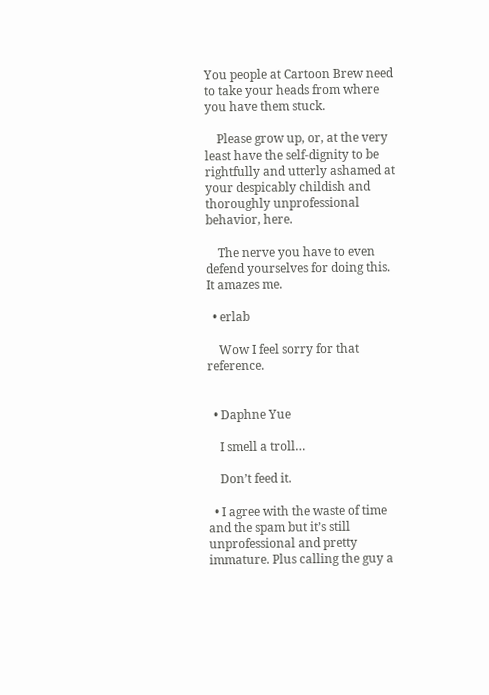You people at Cartoon Brew need to take your heads from where you have them stuck.

    Please grow up, or, at the very least have the self-dignity to be rightfully and utterly ashamed at your despicably childish and thoroughly unprofessional behavior, here.

    The nerve you have to even defend yourselves for doing this. It amazes me.

  • erlab

    Wow I feel sorry for that reference.


  • Daphne Yue

    I smell a troll…

    Don’t feed it.

  • I agree with the waste of time and the spam but it’s still unprofessional and pretty immature. Plus calling the guy a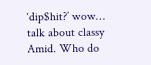‘dip$hit?’ wow… talk about classy Amid. Who do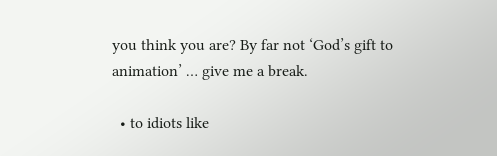you think you are? By far not ‘God’s gift to animation’ … give me a break.

  • to idiots like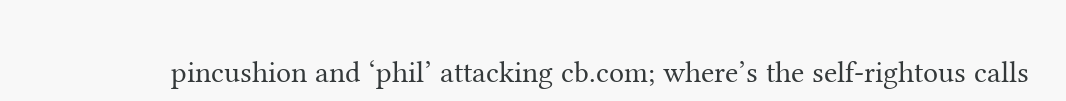pincushion and ‘phil’ attacking cb.com; where’s the self-rightous calls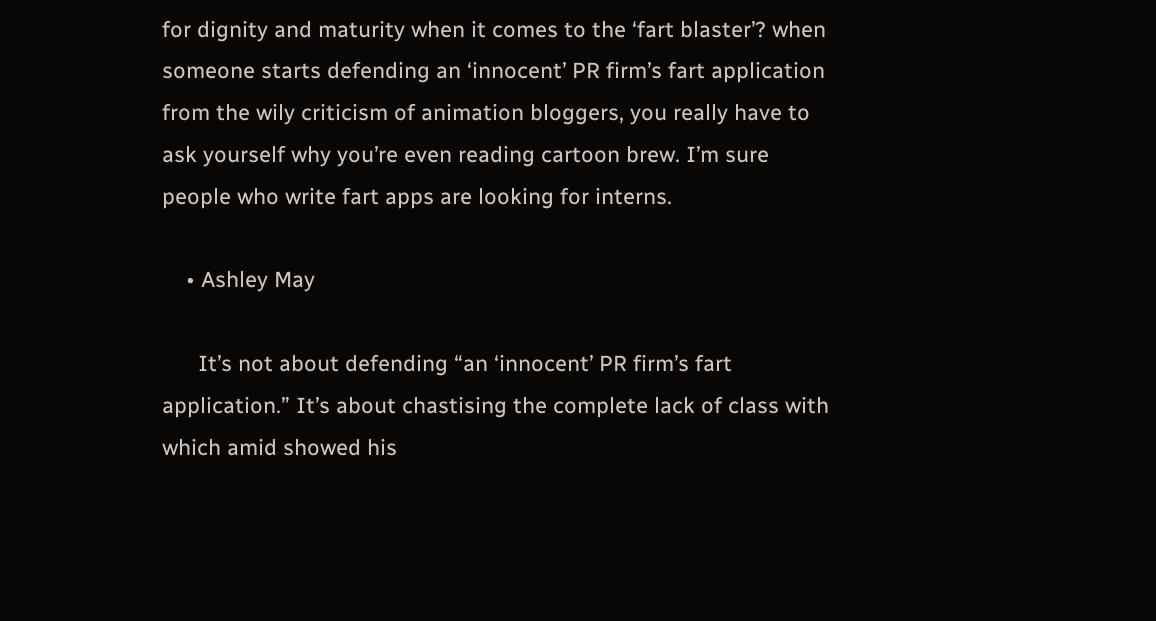for dignity and maturity when it comes to the ‘fart blaster’? when someone starts defending an ‘innocent’ PR firm’s fart application from the wily criticism of animation bloggers, you really have to ask yourself why you’re even reading cartoon brew. I’m sure people who write fart apps are looking for interns.

    • Ashley May

      It’s not about defending “an ‘innocent’ PR firm’s fart application.” It’s about chastising the complete lack of class with which amid showed his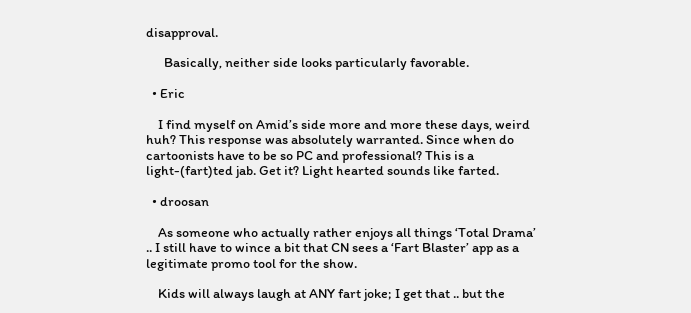disapproval.

      Basically, neither side looks particularly favorable.

  • Eric

    I find myself on Amid’s side more and more these days, weird huh? This response was absolutely warranted. Since when do cartoonists have to be so PC and professional? This is a light-(fart)ted jab. Get it? Light hearted sounds like farted.

  • droosan

    As someone who actually rather enjoys all things ‘Total Drama’ .. I still have to wince a bit that CN sees a ‘Fart Blaster’ app as a legitimate promo tool for the show.

    Kids will always laugh at ANY fart joke; I get that .. but the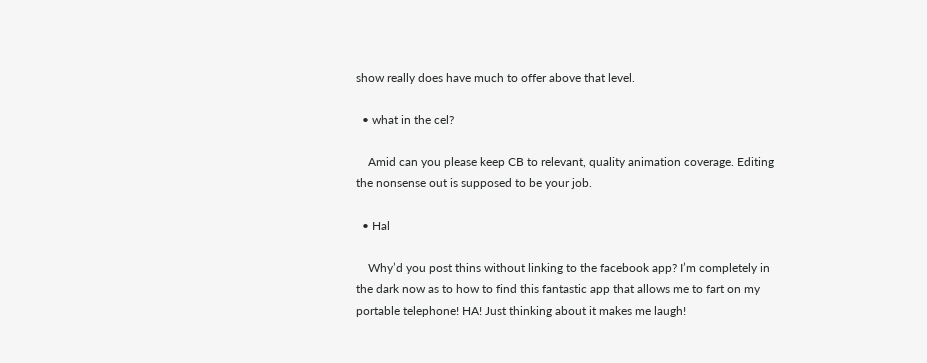show really does have much to offer above that level.

  • what in the cel?

    Amid can you please keep CB to relevant, quality animation coverage. Editing the nonsense out is supposed to be your job.

  • Hal

    Why’d you post thins without linking to the facebook app? I’m completely in the dark now as to how to find this fantastic app that allows me to fart on my portable telephone! HA! Just thinking about it makes me laugh!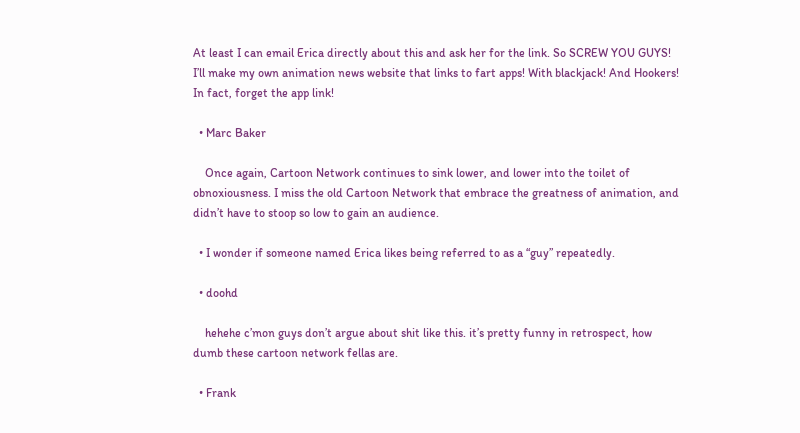At least I can email Erica directly about this and ask her for the link. So SCREW YOU GUYS! I’ll make my own animation news website that links to fart apps! With blackjack! And Hookers! In fact, forget the app link!

  • Marc Baker

    Once again, Cartoon Network continues to sink lower, and lower into the toilet of obnoxiousness. I miss the old Cartoon Network that embrace the greatness of animation, and didn’t have to stoop so low to gain an audience.

  • I wonder if someone named Erica likes being referred to as a “guy” repeatedly.

  • doohd

    hehehe c’mon guys don’t argue about shit like this. it’s pretty funny in retrospect, how dumb these cartoon network fellas are.

  • Frank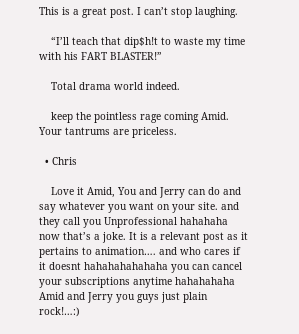This is a great post. I can’t stop laughing.

    “I’ll teach that dip$h!t to waste my time with his FART BLASTER!”

    Total drama world indeed.

    keep the pointless rage coming Amid. Your tantrums are priceless.

  • Chris

    Love it Amid, You and Jerry can do and say whatever you want on your site. and they call you Unprofessional hahahaha now that’s a joke. It is a relevant post as it pertains to animation…. and who cares if it doesnt hahahahahahaha you can cancel your subscriptions anytime hahahahaha Amid and Jerry you guys just plain rock!…:)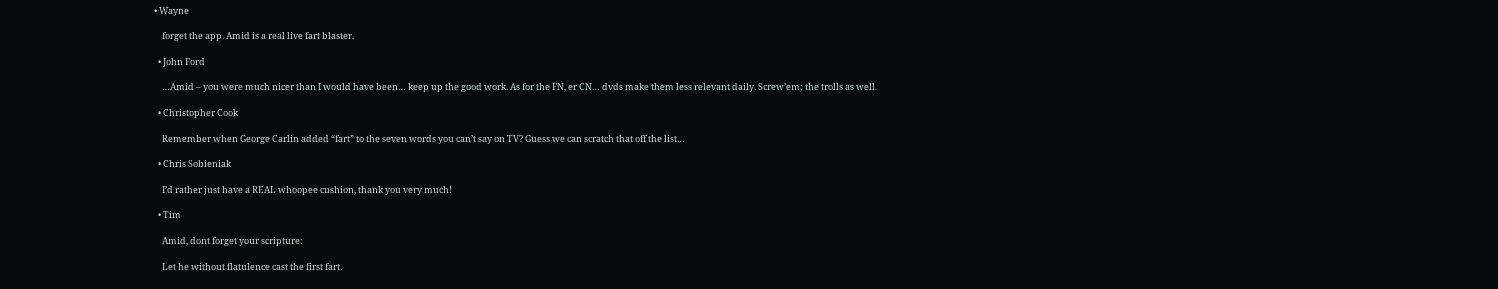• Wayne

    forget the app. Amid is a real live fart blaster.

  • John Ford

    …Amid – you were much nicer than I would have been… keep up the good work. As for the FN, er CN… dvds make them less relevant daily. Screw’em; the trolls as well.

  • Christopher Cook

    Remember when George Carlin added “fart” to the seven words you can’t say on TV? Guess we can scratch that off the list…

  • Chris Sobieniak

    I’d rather just have a REAL whoopee cushion, thank you very much!

  • Tim

    Amid, dont forget your scripture:

    Let he without flatulence cast the first fart.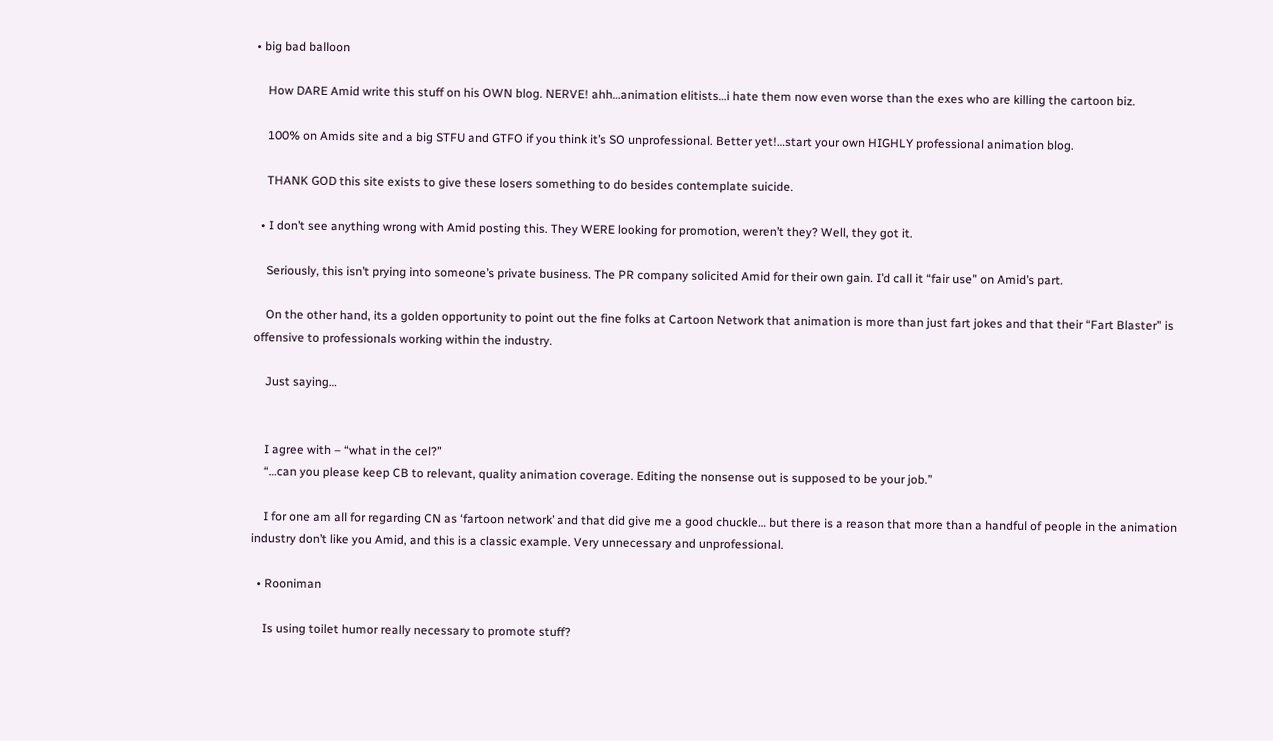• big bad balloon

    How DARE Amid write this stuff on his OWN blog. NERVE! ahh…animation elitists…i hate them now even worse than the exes who are killing the cartoon biz.

    100% on Amids site and a big STFU and GTFO if you think it’s SO unprofessional. Better yet!…start your own HIGHLY professional animation blog.

    THANK GOD this site exists to give these losers something to do besides contemplate suicide.

  • I don’t see anything wrong with Amid posting this. They WERE looking for promotion, weren’t they? Well, they got it.

    Seriously, this isn’t prying into someone’s private business. The PR company solicited Amid for their own gain. I’d call it “fair use” on Amid’s part.

    On the other hand, its a golden opportunity to point out the fine folks at Cartoon Network that animation is more than just fart jokes and that their “Fart Blaster” is offensive to professionals working within the industry.

    Just saying…


    I agree with – “what in the cel?”
    “…can you please keep CB to relevant, quality animation coverage. Editing the nonsense out is supposed to be your job.”

    I for one am all for regarding CN as ‘fartoon network’ and that did give me a good chuckle… but there is a reason that more than a handful of people in the animation industry don’t like you Amid, and this is a classic example. Very unnecessary and unprofessional.

  • Rooniman

    Is using toilet humor really necessary to promote stuff?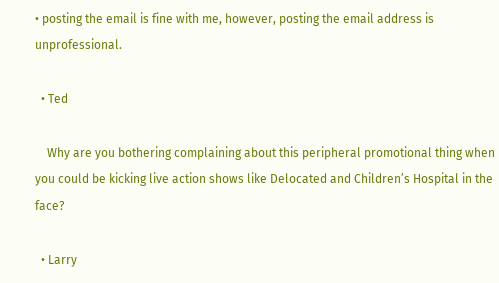• posting the email is fine with me, however, posting the email address is unprofessional.

  • Ted

    Why are you bothering complaining about this peripheral promotional thing when you could be kicking live action shows like Delocated and Children’s Hospital in the face?

  • Larry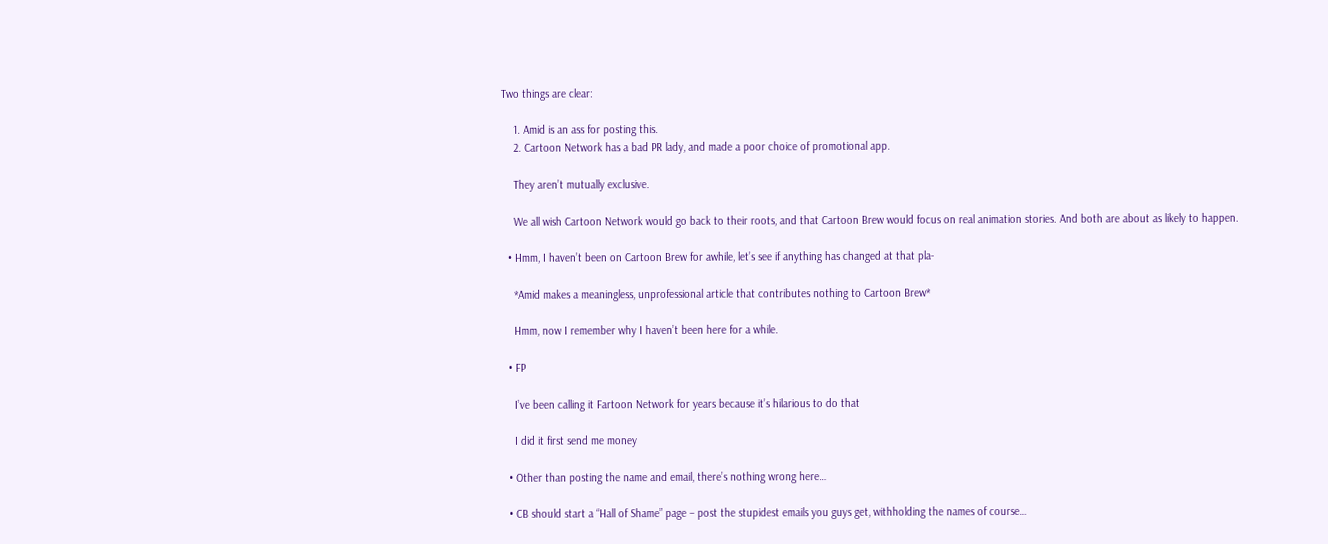Two things are clear:

    1. Amid is an ass for posting this.
    2. Cartoon Network has a bad PR lady, and made a poor choice of promotional app.

    They aren’t mutually exclusive.

    We all wish Cartoon Network would go back to their roots, and that Cartoon Brew would focus on real animation stories. And both are about as likely to happen.

  • Hmm, I haven’t been on Cartoon Brew for awhile, let’s see if anything has changed at that pla-

    *Amid makes a meaningless, unprofessional article that contributes nothing to Cartoon Brew*

    Hmm, now I remember why I haven’t been here for a while.

  • FP

    I’ve been calling it Fartoon Network for years because it’s hilarious to do that

    I did it first send me money

  • Other than posting the name and email, there’s nothing wrong here…

  • CB should start a “Hall of Shame” page – post the stupidest emails you guys get, withholding the names of course…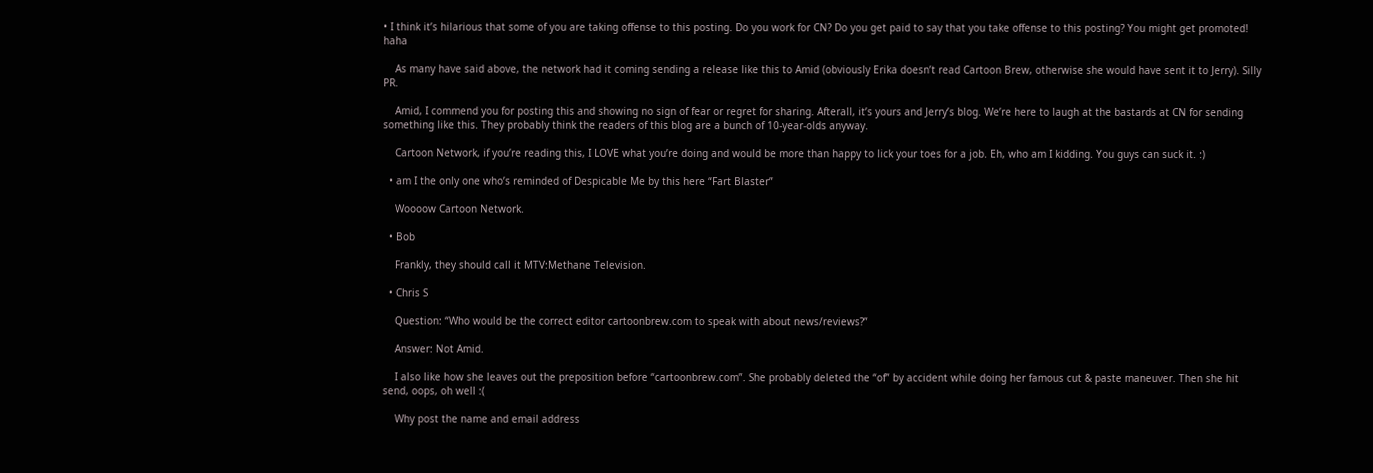• I think it’s hilarious that some of you are taking offense to this posting. Do you work for CN? Do you get paid to say that you take offense to this posting? You might get promoted! haha

    As many have said above, the network had it coming sending a release like this to Amid (obviously Erika doesn’t read Cartoon Brew, otherwise she would have sent it to Jerry). Silly PR.

    Amid, I commend you for posting this and showing no sign of fear or regret for sharing. Afterall, it’s yours and Jerry’s blog. We’re here to laugh at the bastards at CN for sending something like this. They probably think the readers of this blog are a bunch of 10-year-olds anyway.

    Cartoon Network, if you’re reading this, I LOVE what you’re doing and would be more than happy to lick your toes for a job. Eh, who am I kidding. You guys can suck it. :)

  • am I the only one who’s reminded of Despicable Me by this here “Fart Blaster”

    Woooow Cartoon Network.

  • Bob

    Frankly, they should call it MTV:Methane Television.

  • Chris S

    Question: “Who would be the correct editor cartoonbrew.com to speak with about news/reviews?”

    Answer: Not Amid.

    I also like how she leaves out the preposition before “cartoonbrew.com”. She probably deleted the “of” by accident while doing her famous cut & paste maneuver. Then she hit send, oops, oh well :(

    Why post the name and email address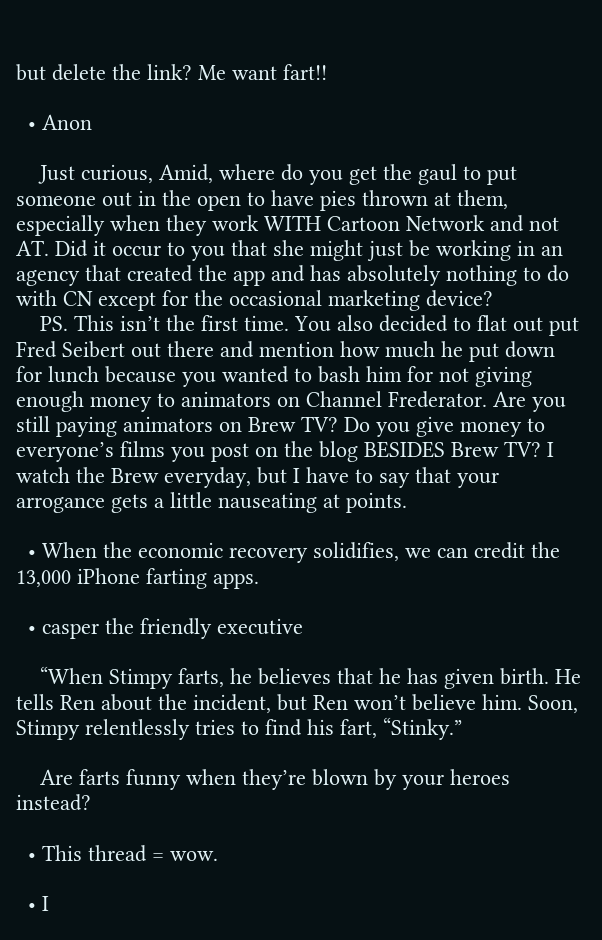but delete the link? Me want fart!!

  • Anon

    Just curious, Amid, where do you get the gaul to put someone out in the open to have pies thrown at them, especially when they work WITH Cartoon Network and not AT. Did it occur to you that she might just be working in an agency that created the app and has absolutely nothing to do with CN except for the occasional marketing device?
    PS. This isn’t the first time. You also decided to flat out put Fred Seibert out there and mention how much he put down for lunch because you wanted to bash him for not giving enough money to animators on Channel Frederator. Are you still paying animators on Brew TV? Do you give money to everyone’s films you post on the blog BESIDES Brew TV? I watch the Brew everyday, but I have to say that your arrogance gets a little nauseating at points.

  • When the economic recovery solidifies, we can credit the 13,000 iPhone farting apps.

  • casper the friendly executive

    “When Stimpy farts, he believes that he has given birth. He tells Ren about the incident, but Ren won’t believe him. Soon, Stimpy relentlessly tries to find his fart, “Stinky.”

    Are farts funny when they’re blown by your heroes instead?

  • This thread = wow.

  • I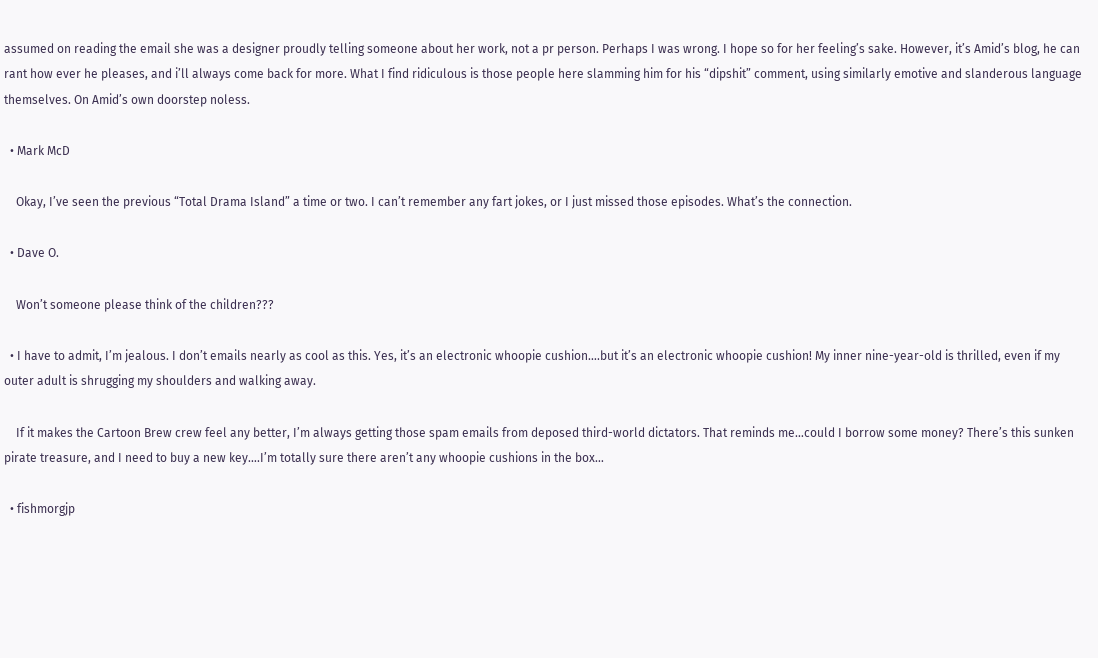assumed on reading the email she was a designer proudly telling someone about her work, not a pr person. Perhaps I was wrong. I hope so for her feeling’s sake. However, it’s Amid’s blog, he can rant how ever he pleases, and i’ll always come back for more. What I find ridiculous is those people here slamming him for his “dipshit” comment, using similarly emotive and slanderous language themselves. On Amid’s own doorstep noless.

  • Mark McD

    Okay, I’ve seen the previous “Total Drama Island” a time or two. I can’t remember any fart jokes, or I just missed those episodes. What’s the connection.

  • Dave O.

    Won’t someone please think of the children???

  • I have to admit, I’m jealous. I don’t emails nearly as cool as this. Yes, it’s an electronic whoopie cushion….but it’s an electronic whoopie cushion! My inner nine-year-old is thrilled, even if my outer adult is shrugging my shoulders and walking away.

    If it makes the Cartoon Brew crew feel any better, I’m always getting those spam emails from deposed third-world dictators. That reminds me…could I borrow some money? There’s this sunken pirate treasure, and I need to buy a new key….I’m totally sure there aren’t any whoopie cushions in the box…

  • fishmorgjp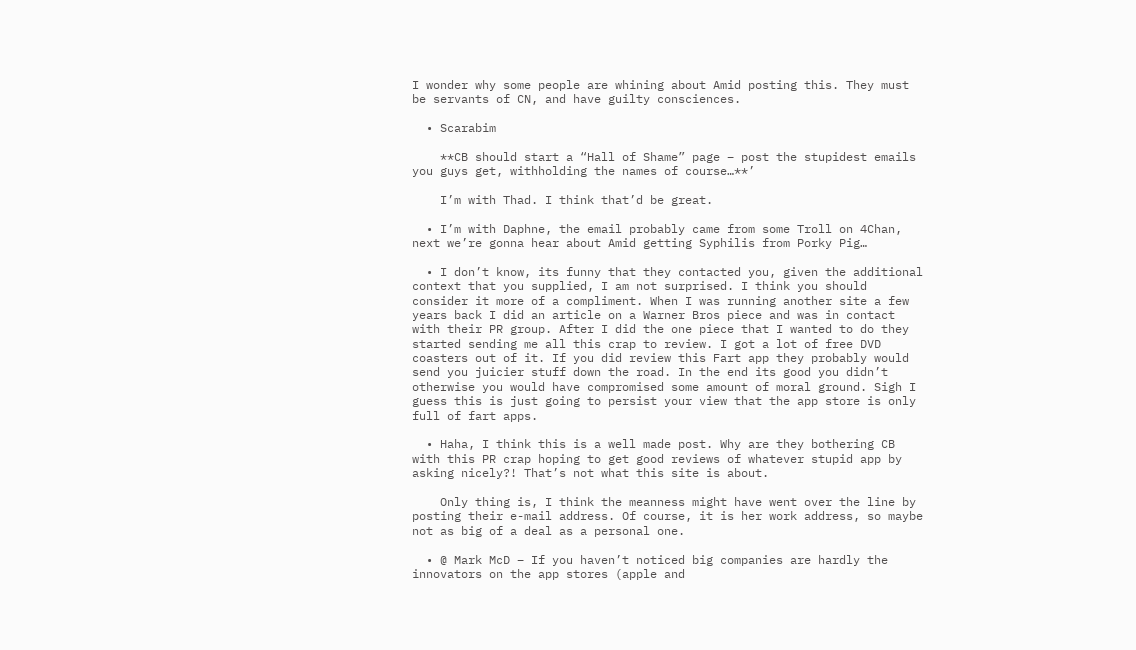I wonder why some people are whining about Amid posting this. They must be servants of CN, and have guilty consciences.

  • Scarabim

    **CB should start a “Hall of Shame” page – post the stupidest emails you guys get, withholding the names of course…**’

    I’m with Thad. I think that’d be great.

  • I’m with Daphne, the email probably came from some Troll on 4Chan, next we’re gonna hear about Amid getting Syphilis from Porky Pig…

  • I don’t know, its funny that they contacted you, given the additional context that you supplied, I am not surprised. I think you should consider it more of a compliment. When I was running another site a few years back I did an article on a Warner Bros piece and was in contact with their PR group. After I did the one piece that I wanted to do they started sending me all this crap to review. I got a lot of free DVD coasters out of it. If you did review this Fart app they probably would send you juicier stuff down the road. In the end its good you didn’t otherwise you would have compromised some amount of moral ground. Sigh I guess this is just going to persist your view that the app store is only full of fart apps.

  • Haha, I think this is a well made post. Why are they bothering CB with this PR crap hoping to get good reviews of whatever stupid app by asking nicely?! That’s not what this site is about.

    Only thing is, I think the meanness might have went over the line by posting their e-mail address. Of course, it is her work address, so maybe not as big of a deal as a personal one.

  • @ Mark McD – If you haven’t noticed big companies are hardly the innovators on the app stores (apple and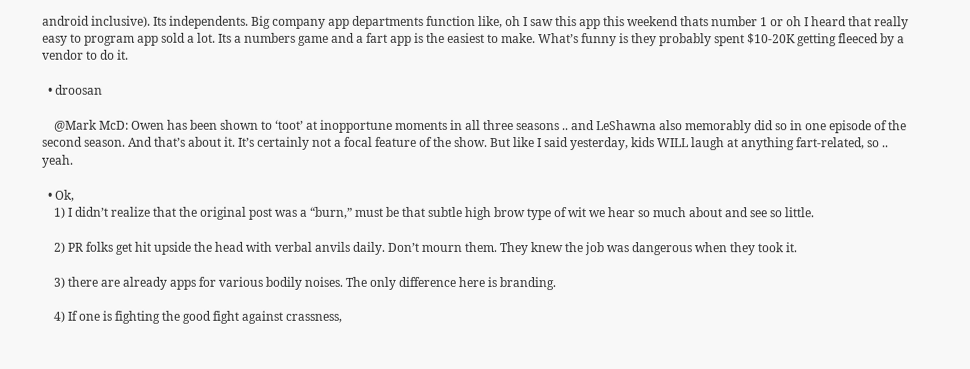android inclusive). Its independents. Big company app departments function like, oh I saw this app this weekend thats number 1 or oh I heard that really easy to program app sold a lot. Its a numbers game and a fart app is the easiest to make. What’s funny is they probably spent $10-20K getting fleeced by a vendor to do it.

  • droosan

    @Mark McD: Owen has been shown to ‘toot’ at inopportune moments in all three seasons .. and LeShawna also memorably did so in one episode of the second season. And that’s about it. It’s certainly not a focal feature of the show. But like I said yesterday, kids WILL laugh at anything fart-related, so .. yeah.

  • Ok,
    1) I didn’t realize that the original post was a “burn,” must be that subtle high brow type of wit we hear so much about and see so little.

    2) PR folks get hit upside the head with verbal anvils daily. Don’t mourn them. They knew the job was dangerous when they took it.

    3) there are already apps for various bodily noises. The only difference here is branding.

    4) If one is fighting the good fight against crassness,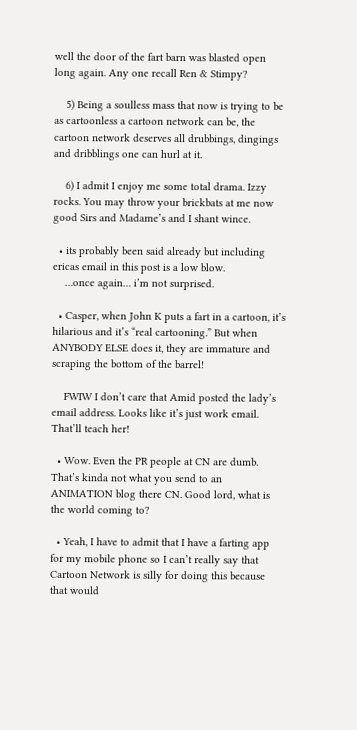well the door of the fart barn was blasted open long again. Any one recall Ren & Stimpy?

    5) Being a soulless mass that now is trying to be as cartoonless a cartoon network can be, the cartoon network deserves all drubbings, dingings and dribblings one can hurl at it.

    6) I admit I enjoy me some total drama. Izzy rocks. You may throw your brickbats at me now good Sirs and Madame’s and I shant wince.

  • its probably been said already but including ericas email in this post is a low blow.
    …once again… i’m not surprised.

  • Casper, when John K puts a fart in a cartoon, it’s hilarious and it’s “real cartooning.” But when ANYBODY ELSE does it, they are immature and scraping the bottom of the barrel!

    FWIW I don’t care that Amid posted the lady’s email address. Looks like it’s just work email. That’ll teach her!

  • Wow. Even the PR people at CN are dumb. That’s kinda not what you send to an ANIMATION blog there CN. Good lord, what is the world coming to?

  • Yeah, I have to admit that I have a farting app for my mobile phone so I can’t really say that Cartoon Network is silly for doing this because that would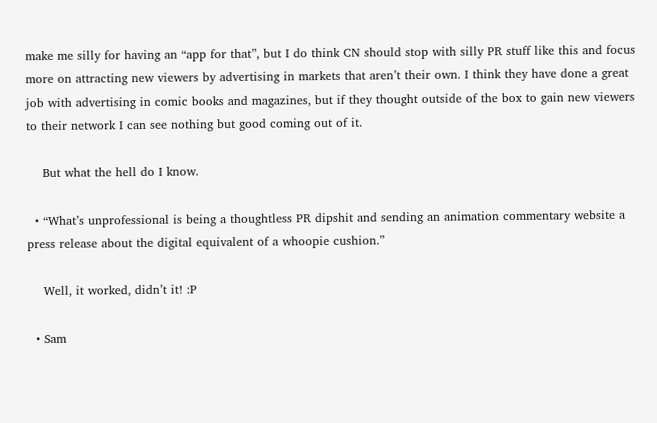make me silly for having an “app for that”, but I do think CN should stop with silly PR stuff like this and focus more on attracting new viewers by advertising in markets that aren’t their own. I think they have done a great job with advertising in comic books and magazines, but if they thought outside of the box to gain new viewers to their network I can see nothing but good coming out of it.

    But what the hell do I know.

  • “What’s unprofessional is being a thoughtless PR dipshit and sending an animation commentary website a press release about the digital equivalent of a whoopie cushion.”

    Well, it worked, didn’t it! :P

  • Sam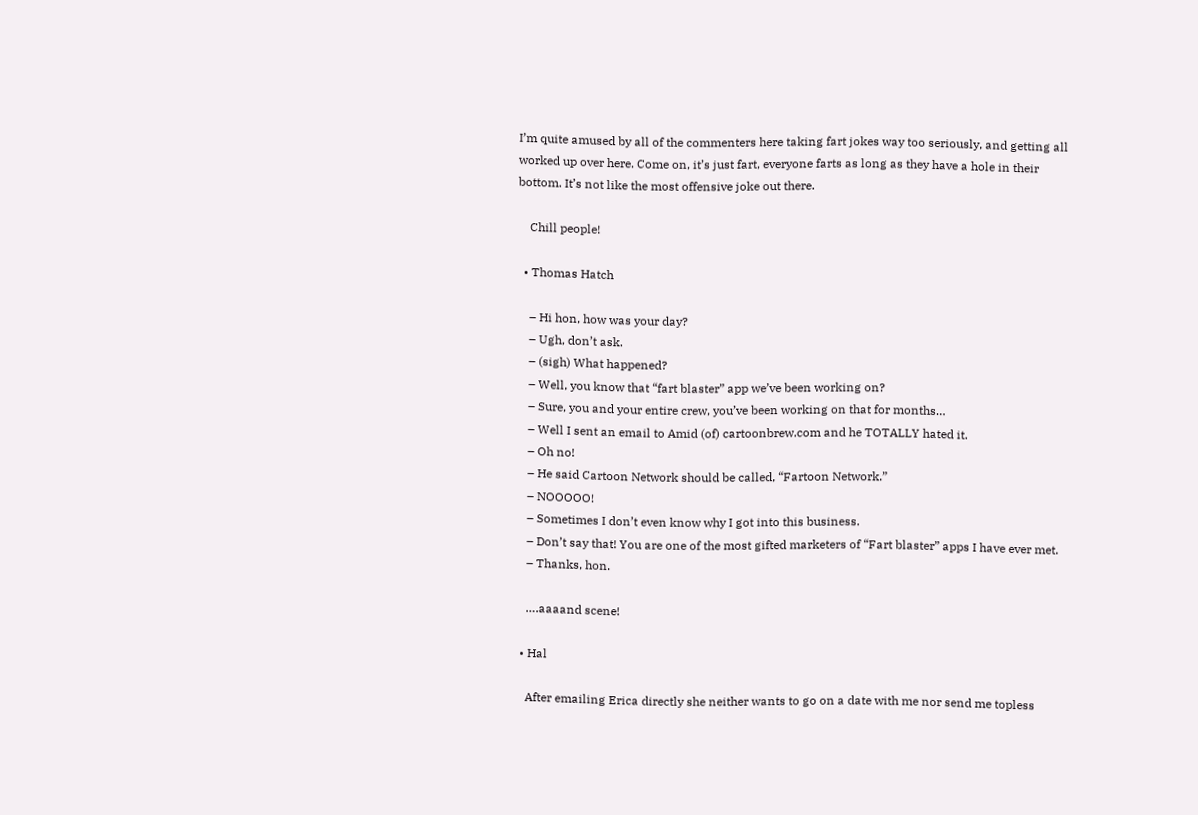I’m quite amused by all of the commenters here taking fart jokes way too seriously, and getting all worked up over here. Come on, it’s just fart, everyone farts as long as they have a hole in their bottom. It’s not like the most offensive joke out there.

    Chill people!

  • Thomas Hatch

    – Hi hon, how was your day?
    – Ugh, don’t ask.
    – (sigh) What happened?
    – Well, you know that “fart blaster” app we’ve been working on?
    – Sure, you and your entire crew, you’ve been working on that for months…
    – Well I sent an email to Amid (of) cartoonbrew.com and he TOTALLY hated it.
    – Oh no!
    – He said Cartoon Network should be called, “Fartoon Network.”
    – NOOOOO!
    – Sometimes I don’t even know why I got into this business.
    – Don’t say that! You are one of the most gifted marketers of “Fart blaster” apps I have ever met.
    – Thanks, hon.

    ….aaaand scene!

  • Hal

    After emailing Erica directly she neither wants to go on a date with me nor send me topless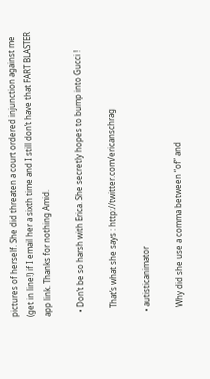pictures of herself. She did threaten a court ordered injunction against me (get in line!) if I email her a sixth time and I still don’t have that FART BLASTER app link. Thanks for nothing Amid.

  • Don’t be so harsh with Erica. She secretly hopes to bump into Gucci !

    That’s what she says : http://twitter.com/ericanschrag

  • autisticanimator

    Why did she use a comma between “of” and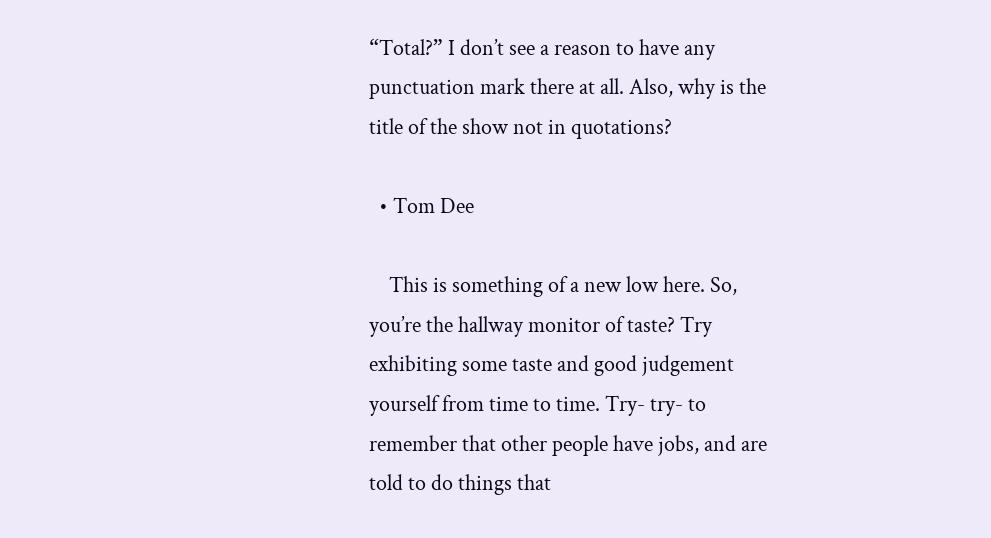“Total?” I don’t see a reason to have any punctuation mark there at all. Also, why is the title of the show not in quotations?

  • Tom Dee

    This is something of a new low here. So, you’re the hallway monitor of taste? Try exhibiting some taste and good judgement yourself from time to time. Try- try- to remember that other people have jobs, and are told to do things that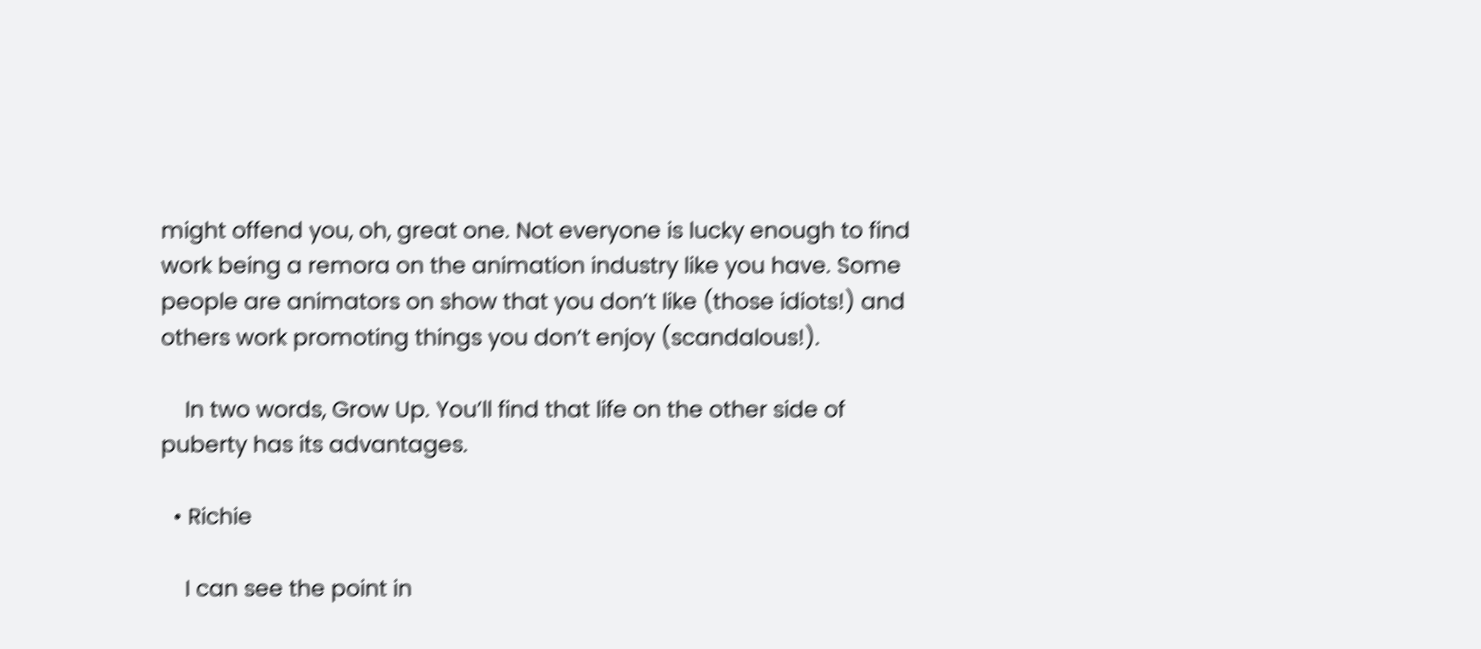might offend you, oh, great one. Not everyone is lucky enough to find work being a remora on the animation industry like you have. Some people are animators on show that you don’t like (those idiots!) and others work promoting things you don’t enjoy (scandalous!).

    In two words, Grow Up. You’ll find that life on the other side of puberty has its advantages.

  • Richie

    I can see the point in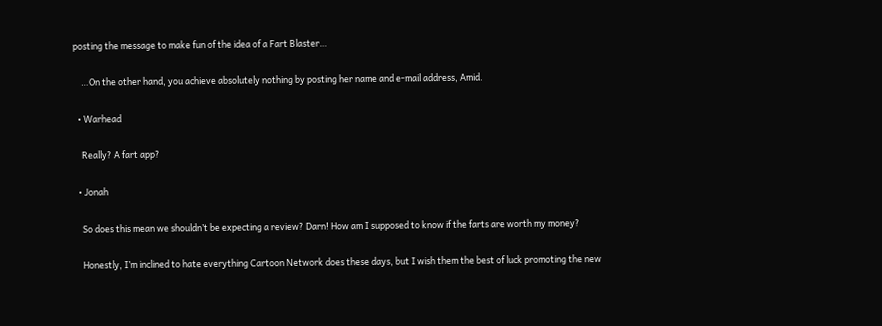posting the message to make fun of the idea of a Fart Blaster…

    …On the other hand, you achieve absolutely nothing by posting her name and e-mail address, Amid.

  • Warhead

    Really? A fart app?

  • Jonah

    So does this mean we shouldn’t be expecting a review? Darn! How am I supposed to know if the farts are worth my money?

    Honestly, I’m inclined to hate everything Cartoon Network does these days, but I wish them the best of luck promoting the new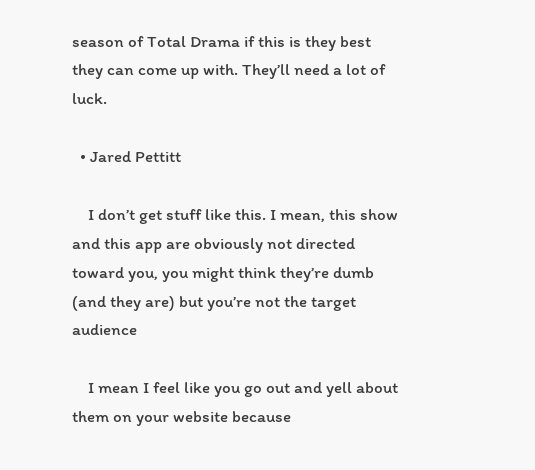season of Total Drama if this is they best they can come up with. They’ll need a lot of luck.

  • Jared Pettitt

    I don’t get stuff like this. I mean, this show and this app are obviously not directed toward you, you might think they’re dumb (and they are) but you’re not the target audience

    I mean I feel like you go out and yell about them on your website because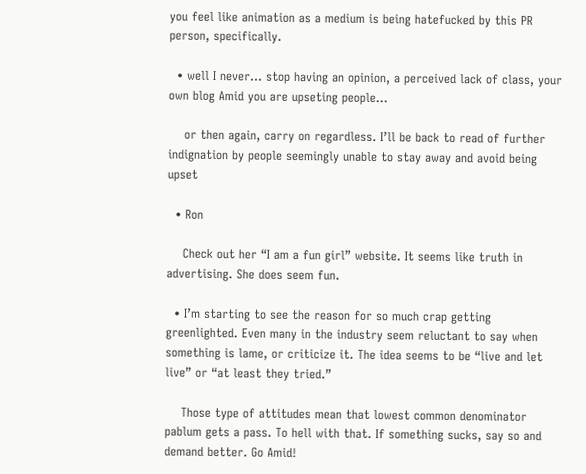you feel like animation as a medium is being hatefucked by this PR person, specifically.

  • well I never… stop having an opinion, a perceived lack of class, your own blog Amid you are upseting people…

    or then again, carry on regardless. I’ll be back to read of further indignation by people seemingly unable to stay away and avoid being upset

  • Ron

    Check out her “I am a fun girl” website. It seems like truth in advertising. She does seem fun.

  • I’m starting to see the reason for so much crap getting greenlighted. Even many in the industry seem reluctant to say when something is lame, or criticize it. The idea seems to be “live and let live” or “at least they tried.”

    Those type of attitudes mean that lowest common denominator pablum gets a pass. To hell with that. If something sucks, say so and demand better. Go Amid!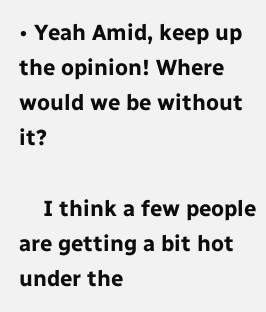• Yeah Amid, keep up the opinion! Where would we be without it?

    I think a few people are getting a bit hot under the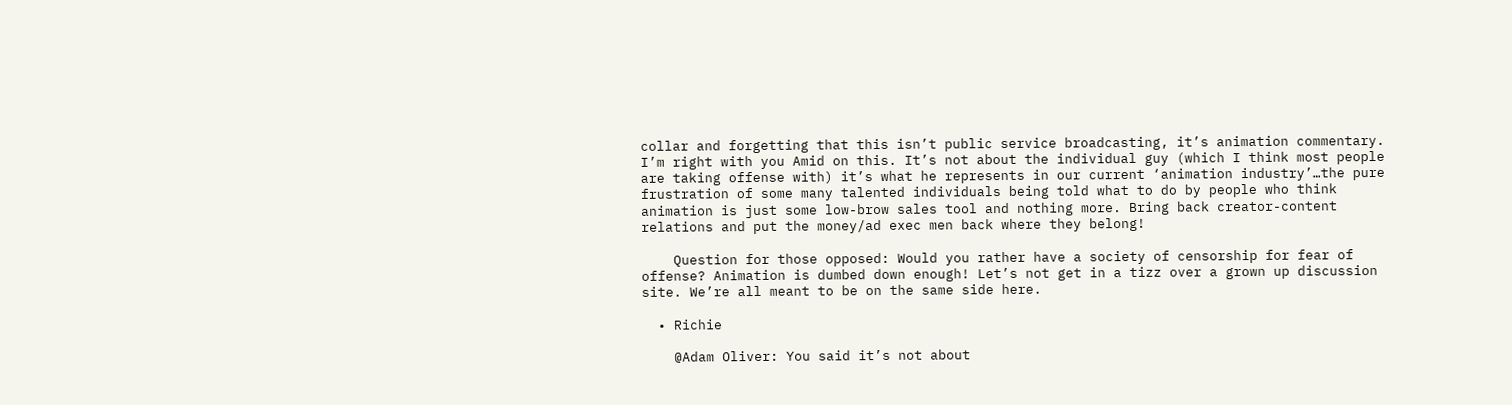collar and forgetting that this isn’t public service broadcasting, it’s animation commentary. I’m right with you Amid on this. It’s not about the individual guy (which I think most people are taking offense with) it’s what he represents in our current ‘animation industry’…the pure frustration of some many talented individuals being told what to do by people who think animation is just some low-brow sales tool and nothing more. Bring back creator-content relations and put the money/ad exec men back where they belong!

    Question for those opposed: Would you rather have a society of censorship for fear of offense? Animation is dumbed down enough! Let’s not get in a tizz over a grown up discussion site. We’re all meant to be on the same side here.

  • Richie

    @Adam Oliver: You said it’s not about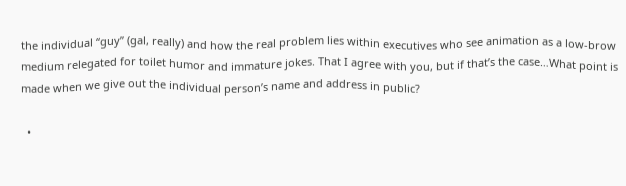the individual “guy” (gal, really) and how the real problem lies within executives who see animation as a low-brow medium relegated for toilet humor and immature jokes. That I agree with you, but if that’s the case…What point is made when we give out the individual person’s name and address in public?

  •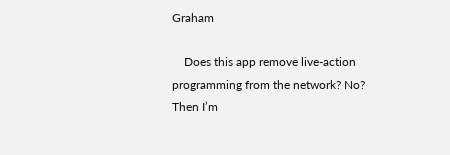Graham

    Does this app remove live-action programming from the network? No? Then I’m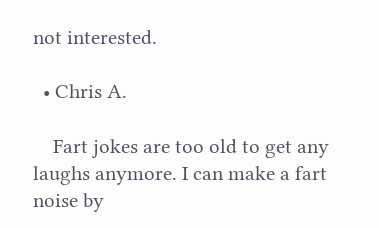not interested.

  • Chris A.

    Fart jokes are too old to get any laughs anymore. I can make a fart noise by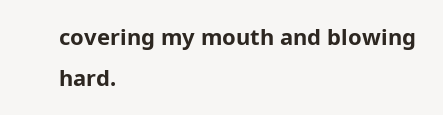covering my mouth and blowing hard.